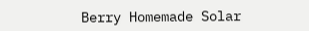Berry Homemade Solar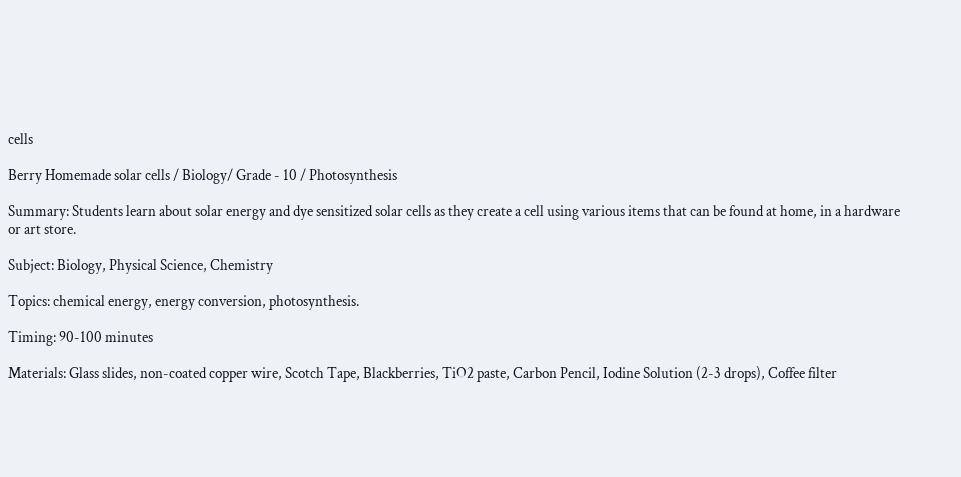cells

Berry Homemade solar cells / Biology/ Grade - 10 / Photosynthesis

Summary: Students learn about solar energy and dye sensitized solar cells as they create a cell using various items that can be found at home, in a hardware or art store.

Subject: Biology, Physical Science, Chemistry

Topics: chemical energy, energy conversion, photosynthesis.

Timing: 90-100 minutes

Materials: Glass slides, non-coated copper wire, Scotch Tape, Blackberries, TiO2 paste, Carbon Pencil, Iodine Solution (2-3 drops), Coffee filter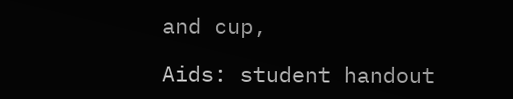and cup,

Aids: student handout